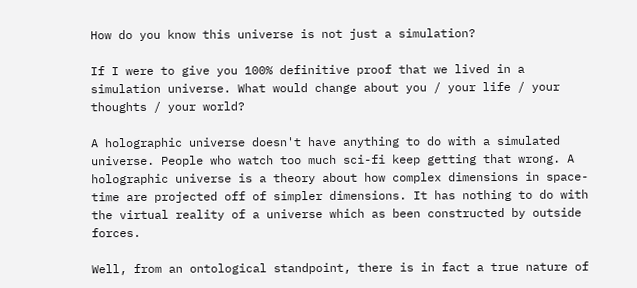How do you know this universe is not just a simulation?

If I were to give you 100% definitive proof that we lived in a simulation universe. What would change about you / your life / your thoughts / your world?

A holographic universe doesn't have anything to do with a simulated universe. People who watch too much sci-fi keep getting that wrong. A holographic universe is a theory about how complex dimensions in space-time are projected off of simpler dimensions. It has nothing to do with the virtual reality of a universe which as been constructed by outside forces.

Well, from an ontological standpoint, there is in fact a true nature of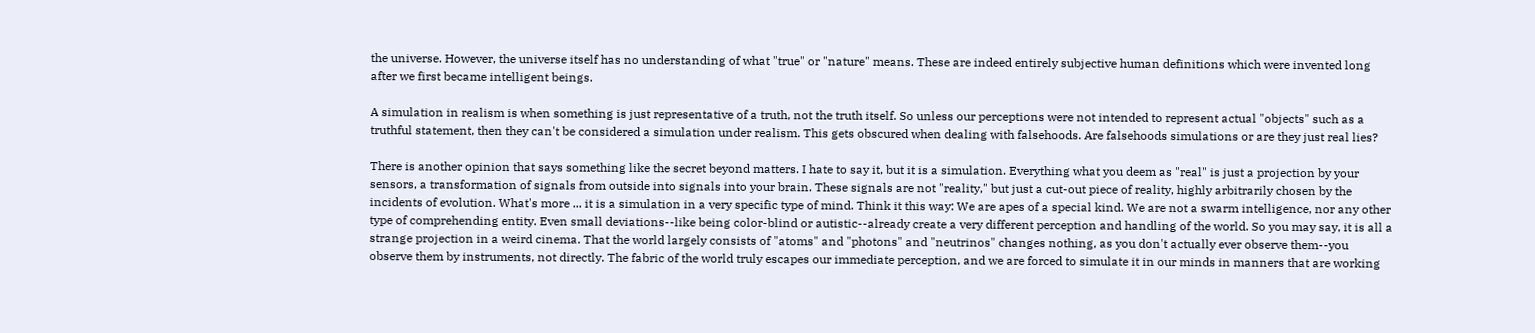the universe. However, the universe itself has no understanding of what "true" or "nature" means. These are indeed entirely subjective human definitions which were invented long after we first became intelligent beings.

A simulation in realism is when something is just representative of a truth, not the truth itself. So unless our perceptions were not intended to represent actual "objects" such as a truthful statement, then they can't be considered a simulation under realism. This gets obscured when dealing with falsehoods. Are falsehoods simulations or are they just real lies?

There is another opinion that says something like the secret beyond matters. I hate to say it, but it is a simulation. Everything what you deem as "real" is just a projection by your sensors, a transformation of signals from outside into signals into your brain. These signals are not "reality," but just a cut-out piece of reality, highly arbitrarily chosen by the incidents of evolution. What's more ... it is a simulation in a very specific type of mind. Think it this way: We are apes of a special kind. We are not a swarm intelligence, nor any other type of comprehending entity. Even small deviations--like being color-blind or autistic--already create a very different perception and handling of the world. So you may say, it is all a strange projection in a weird cinema. That the world largely consists of "atoms" and "photons" and "neutrinos" changes nothing, as you don't actually ever observe them--you observe them by instruments, not directly. The fabric of the world truly escapes our immediate perception, and we are forced to simulate it in our minds in manners that are working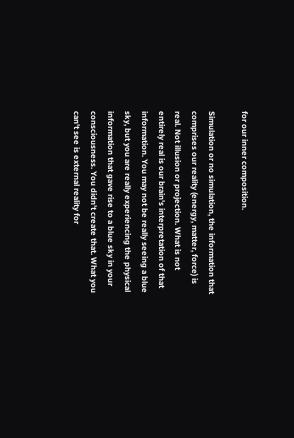for our inner composition.

Simulation or no simulation, the information that comprises our reality (energy, matter, force) is real. Not illusion or projection. What is not entirely real is our brain's interpretation of that information. You may not be really seeing a blue sky, but you are really experiencing the physical information that gave rise to a blue sky in your consciousness. You didn't create that. What you can't see is external reality for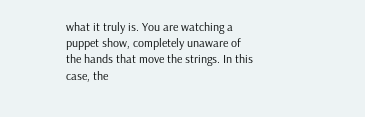what it truly is. You are watching a puppet show, completely unaware of the hands that move the strings. In this case, the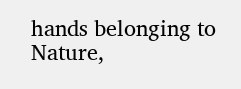hands belonging to Nature,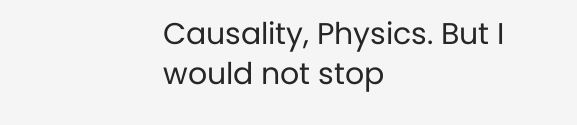Causality, Physics. But I would not stop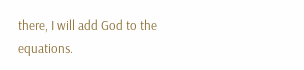there, I will add God to the equations.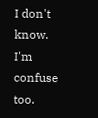I don't know. I'm confuse too.